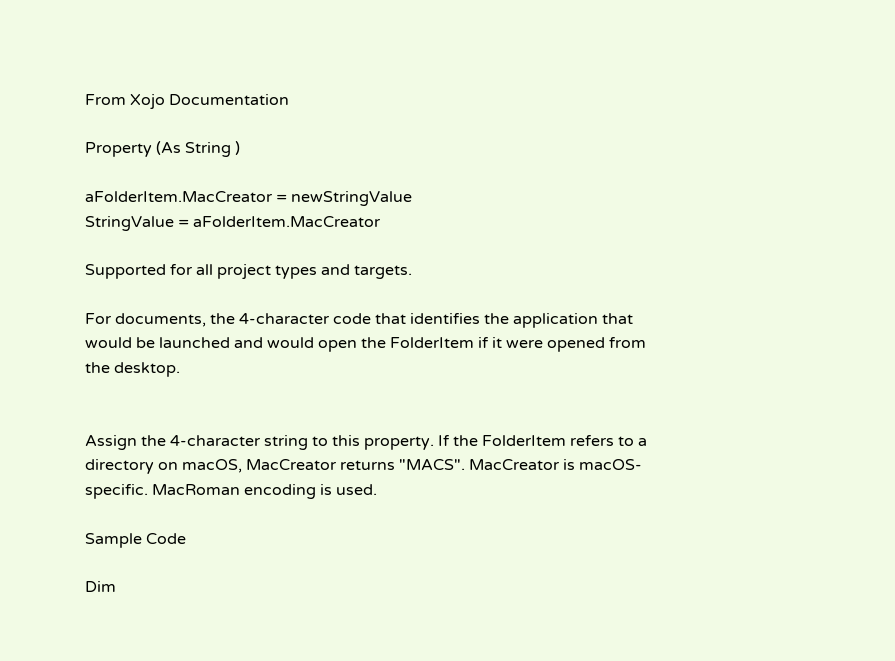From Xojo Documentation

Property (As String )

aFolderItem.MacCreator = newStringValue
StringValue = aFolderItem.MacCreator

Supported for all project types and targets.

For documents, the 4-character code that identifies the application that would be launched and would open the FolderItem if it were opened from the desktop.


Assign the 4-character string to this property. If the FolderItem refers to a directory on macOS, MacCreator returns "MACS". MacCreator is macOS-specific. MacRoman encoding is used.

Sample Code

Dim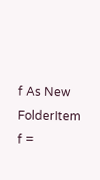f As New FolderItem
f =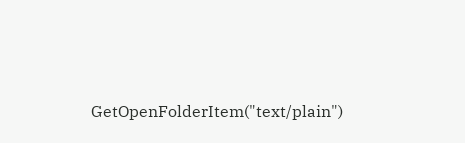GetOpenFolderItem("text/plain")